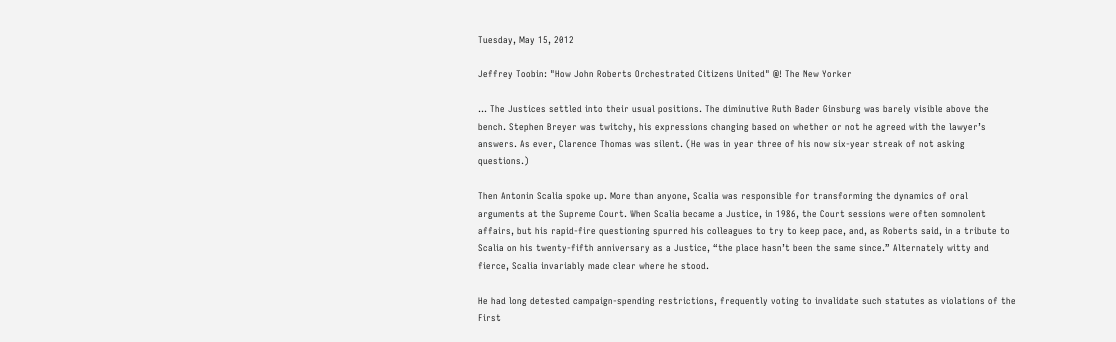Tuesday, May 15, 2012

Jeffrey Toobin: "How John Roberts Orchestrated Citizens United" @! The New Yorker

... The Justices settled into their usual positions. The diminutive Ruth Bader Ginsburg was barely visible above the bench. Stephen Breyer was twitchy, his expressions changing based on whether or not he agreed with the lawyer’s answers. As ever, Clarence Thomas was silent. (He was in year three of his now six-year streak of not asking questions.)

Then Antonin Scalia spoke up. More than anyone, Scalia was responsible for transforming the dynamics of oral arguments at the Supreme Court. When Scalia became a Justice, in 1986, the Court sessions were often somnolent affairs, but his rapid-fire questioning spurred his colleagues to try to keep pace, and, as Roberts said, in a tribute to Scalia on his twenty-fifth anniversary as a Justice, “the place hasn’t been the same since.” Alternately witty and fierce, Scalia invariably made clear where he stood.

He had long detested campaign-spending restrictions, frequently voting to invalidate such statutes as violations of the First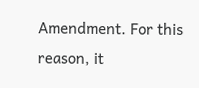Amendment. For this reason, it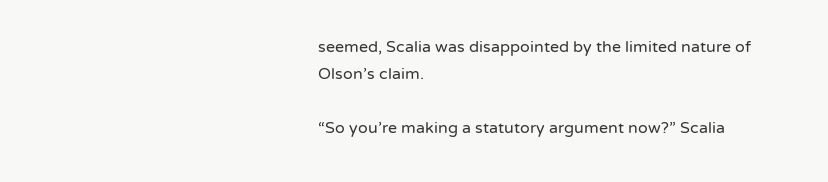seemed, Scalia was disappointed by the limited nature of Olson’s claim.

“So you’re making a statutory argument now?” Scalia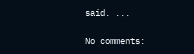said. ...

No comments: